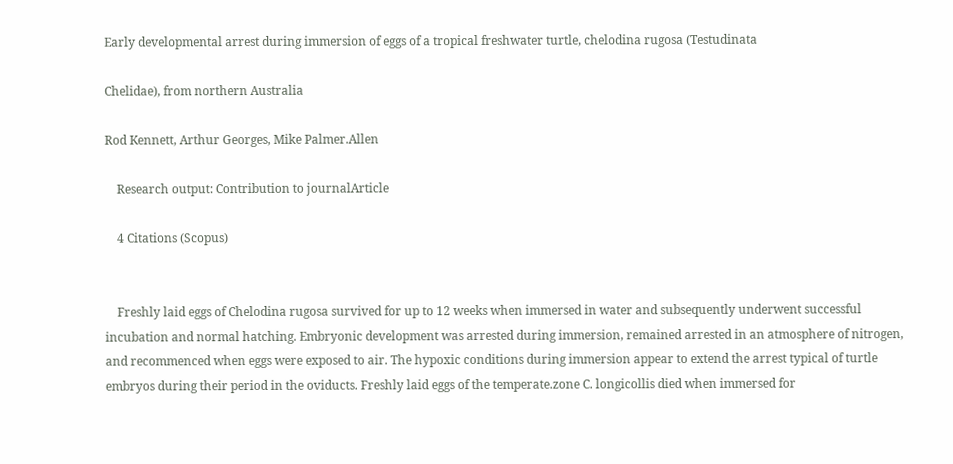Early developmental arrest during immersion of eggs of a tropical freshwater turtle, chelodina rugosa (Testudinata

Chelidae), from northern Australia

Rod Kennett, Arthur Georges, Mike Palmer.Allen

    Research output: Contribution to journalArticle

    4 Citations (Scopus)


    Freshly laid eggs of Chelodina rugosa survived for up to 12 weeks when immersed in water and subsequently underwent successful incubation and normal hatching. Embryonic development was arrested during immersion, remained arrested in an atmosphere of nitrogen, and recommenced when eggs were exposed to air. The hypoxic conditions during immersion appear to extend the arrest typical of turtle embryos during their period in the oviducts. Freshly laid eggs of the temperate.zone C. longicollis died when immersed for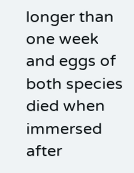longer than one week and eggs of both species died when immersed after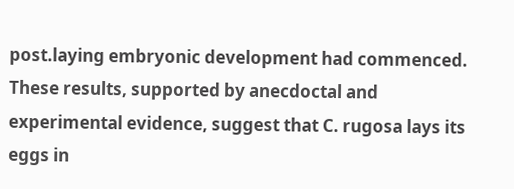post.laying embryonic development had commenced. These results, supported by anecdoctal and experimental evidence, suggest that C. rugosa lays its eggs in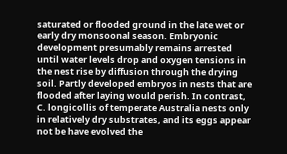saturated or flooded ground in the late wet or early dry monsoonal season. Embryonic development presumably remains arrested until water levels drop and oxygen tensions in the nest rise by diffusion through the drying soil. Partly developed embryos in nests that are flooded after laying would perish. In contrast, C. longicollis of temperate Australia nests only in relatively dry substrates, and its eggs appear not be have evolved the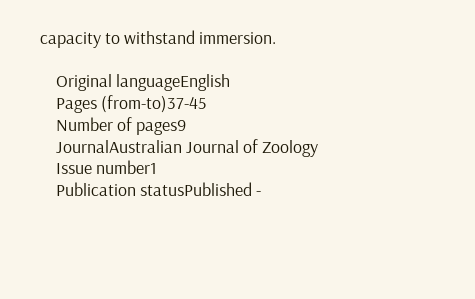capacity to withstand immersion.

    Original languageEnglish
    Pages (from-to)37-45
    Number of pages9
    JournalAustralian Journal of Zoology
    Issue number1
    Publication statusPublished -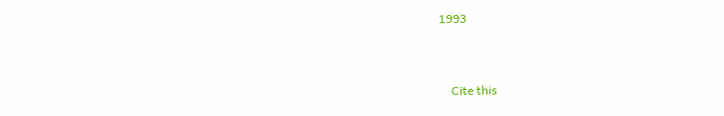1993


    Cite this